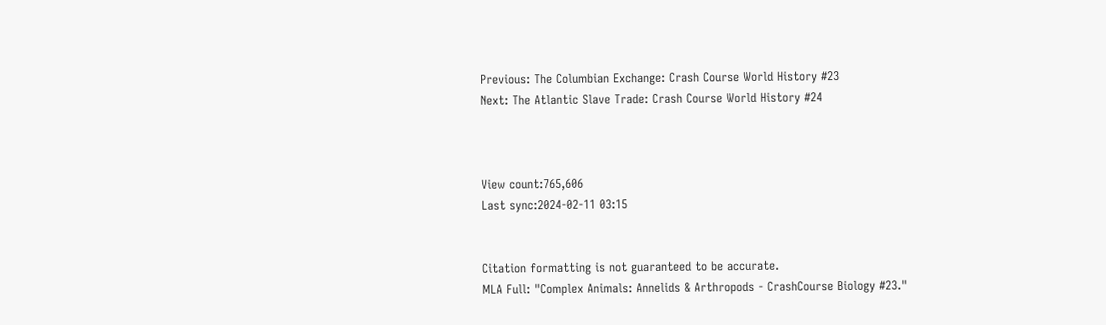Previous: The Columbian Exchange: Crash Course World History #23
Next: The Atlantic Slave Trade: Crash Course World History #24



View count:765,606
Last sync:2024-02-11 03:15


Citation formatting is not guaranteed to be accurate.
MLA Full: "Complex Animals: Annelids & Arthropods - CrashCourse Biology #23."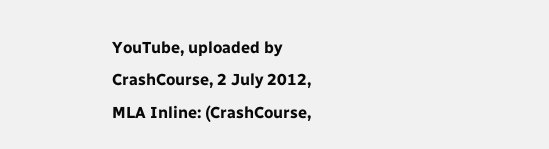YouTube, uploaded by CrashCourse, 2 July 2012,
MLA Inline: (CrashCourse,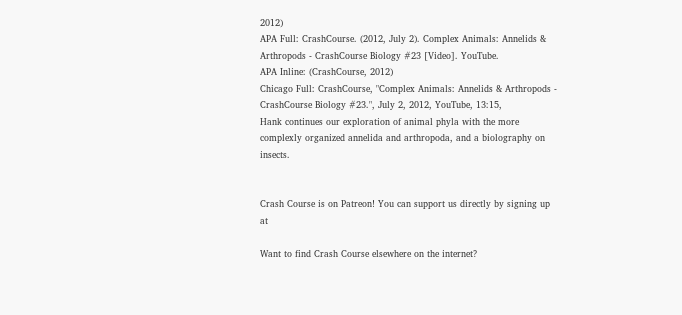2012)
APA Full: CrashCourse. (2012, July 2). Complex Animals: Annelids & Arthropods - CrashCourse Biology #23 [Video]. YouTube.
APA Inline: (CrashCourse, 2012)
Chicago Full: CrashCourse, "Complex Animals: Annelids & Arthropods - CrashCourse Biology #23.", July 2, 2012, YouTube, 13:15,
Hank continues our exploration of animal phyla with the more complexly organized annelida and arthropoda, and a biolography on insects.


Crash Course is on Patreon! You can support us directly by signing up at

Want to find Crash Course elsewhere on the internet?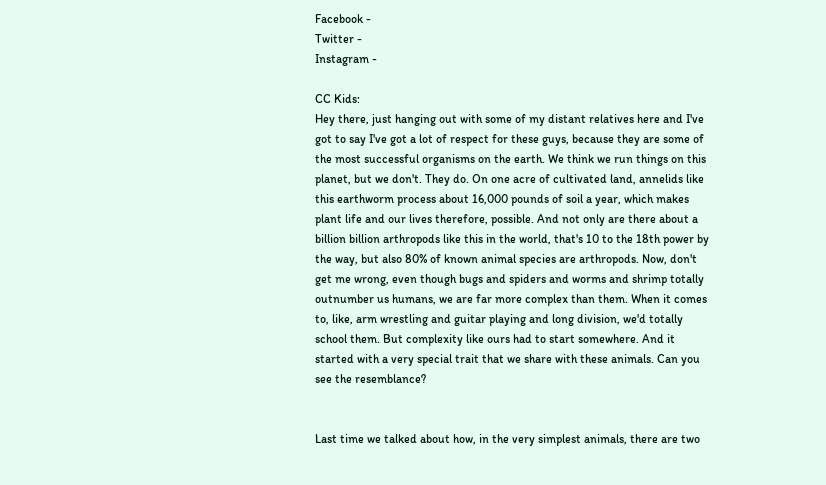Facebook -
Twitter -
Instagram -

CC Kids:
Hey there, just hanging out with some of my distant relatives here and I've got to say I've got a lot of respect for these guys, because they are some of the most successful organisms on the earth. We think we run things on this planet, but we don't. They do. On one acre of cultivated land, annelids like this earthworm process about 16,000 pounds of soil a year, which makes plant life and our lives therefore, possible. And not only are there about a billion billion arthropods like this in the world, that's 10 to the 18th power by the way, but also 80% of known animal species are arthropods. Now, don't get me wrong, even though bugs and spiders and worms and shrimp totally outnumber us humans, we are far more complex than them. When it comes to, like, arm wrestling and guitar playing and long division, we'd totally school them. But complexity like ours had to start somewhere. And it started with a very special trait that we share with these animals. Can you see the resemblance?


Last time we talked about how, in the very simplest animals, there are two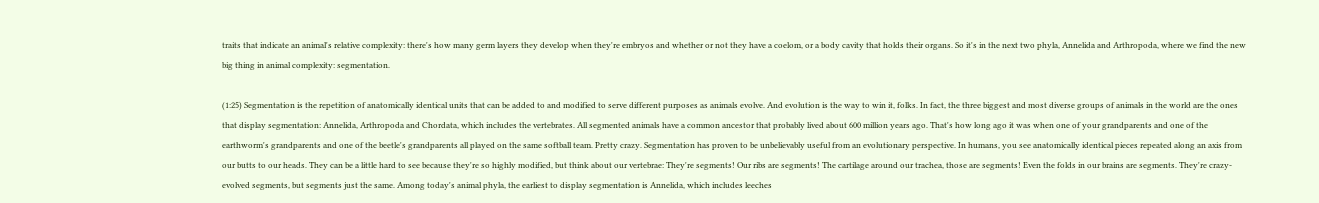traits that indicate an animal's relative complexity: there's how many germ layers they develop when they're embryos and whether or not they have a coelom, or a body cavity that holds their organs. So it's in the next two phyla, Annelida and Arthropoda, where we find the new big thing in animal complexity: segmentation.

(1:25) Segmentation is the repetition of anatomically identical units that can be added to and modified to serve different purposes as animals evolve. And evolution is the way to win it, folks. In fact, the three biggest and most diverse groups of animals in the world are the ones that display segmentation: Annelida, Arthropoda and Chordata, which includes the vertebrates. All segmented animals have a common ancestor that probably lived about 600 million years ago. That's how long ago it was when one of your grandparents and one of the earthworm's grandparents and one of the beetle's grandparents all played on the same softball team. Pretty crazy. Segmentation has proven to be unbelievably useful from an evolutionary perspective. In humans, you see anatomically identical pieces repeated along an axis from our butts to our heads. They can be a little hard to see because they're so highly modified, but think about our vertebrae: They're segments! Our ribs are segments! The cartilage around our trachea, those are segments! Even the folds in our brains are segments. They're crazy-evolved segments, but segments just the same. Among today's animal phyla, the earliest to display segmentation is Annelida, which includes leeches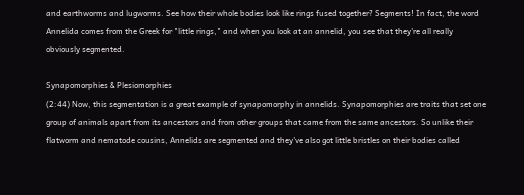and earthworms and lugworms. See how their whole bodies look like rings fused together? Segments! In fact, the word Annelida comes from the Greek for "little rings," and when you look at an annelid, you see that they're all really obviously segmented.

Synapomorphies & Plesiomorphies
(2:44) Now, this segmentation is a great example of synapomorphy in annelids. Synapomorphies are traits that set one group of animals apart from its ancestors and from other groups that came from the same ancestors. So unlike their flatworm and nematode cousins, Annelids are segmented and they've also got little bristles on their bodies called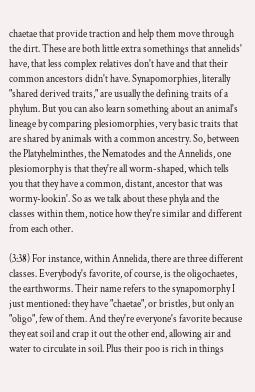chaetae that provide traction and help them move through the dirt. These are both little extra somethings that annelids' have, that less complex relatives don't have and that their common ancestors didn't have. Synapomorphies, literally "shared derived traits," are usually the defining traits of a phylum. But you can also learn something about an animal's lineage by comparing plesiomorphies, very basic traits that are shared by animals with a common ancestry. So, between the Platyhelminthes, the Nematodes and the Annelids, one plesiomorphy is that they're all worm-shaped, which tells you that they have a common, distant, ancestor that was wormy-lookin'. So as we talk about these phyla and the classes within them, notice how they're similar and different from each other.

(3:38) For instance, within Annelida, there are three different classes. Everybody's favorite, of course, is the oligochaetes, the earthworms. Their name refers to the synapomorphy I just mentioned: they have "chaetae", or bristles, but only an "oligo", few of them. And they're everyone's favorite because they eat soil and crap it out the other end, allowing air and water to circulate in soil. Plus their poo is rich in things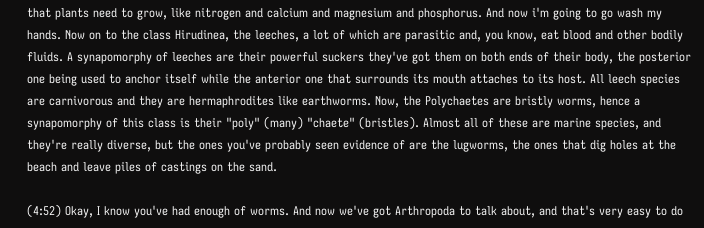that plants need to grow, like nitrogen and calcium and magnesium and phosphorus. And now i'm going to go wash my hands. Now on to the class Hirudinea, the leeches, a lot of which are parasitic and, you know, eat blood and other bodily fluids. A synapomorphy of leeches are their powerful suckers they've got them on both ends of their body, the posterior one being used to anchor itself while the anterior one that surrounds its mouth attaches to its host. All leech species are carnivorous and they are hermaphrodites like earthworms. Now, the Polychaetes are bristly worms, hence a synapomorphy of this class is their "poly" (many) "chaete" (bristles). Almost all of these are marine species, and they're really diverse, but the ones you've probably seen evidence of are the lugworms, the ones that dig holes at the beach and leave piles of castings on the sand.

(4:52) Okay, I know you've had enough of worms. And now we've got Arthropoda to talk about, and that's very easy to do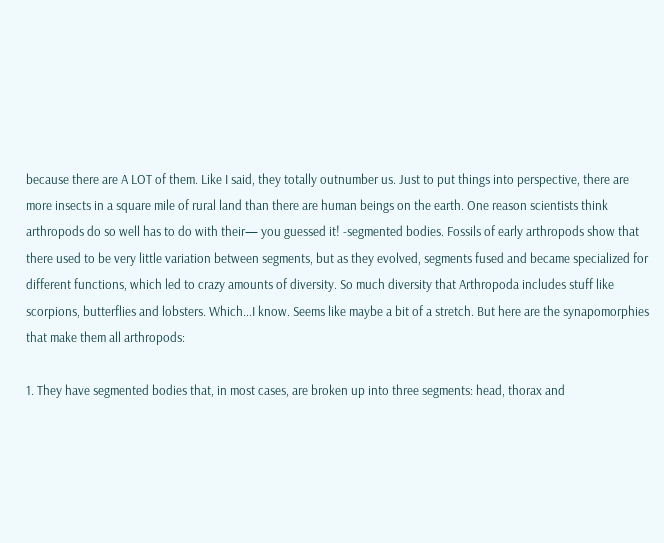because there are A LOT of them. Like I said, they totally outnumber us. Just to put things into perspective, there are more insects in a square mile of rural land than there are human beings on the earth. One reason scientists think arthropods do so well has to do with their— you guessed it! -segmented bodies. Fossils of early arthropods show that there used to be very little variation between segments, but as they evolved, segments fused and became specialized for different functions, which led to crazy amounts of diversity. So much diversity that Arthropoda includes stuff like scorpions, butterflies and lobsters. Which...I know. Seems like maybe a bit of a stretch. But here are the synapomorphies that make them all arthropods:

1. They have segmented bodies that, in most cases, are broken up into three segments: head, thorax and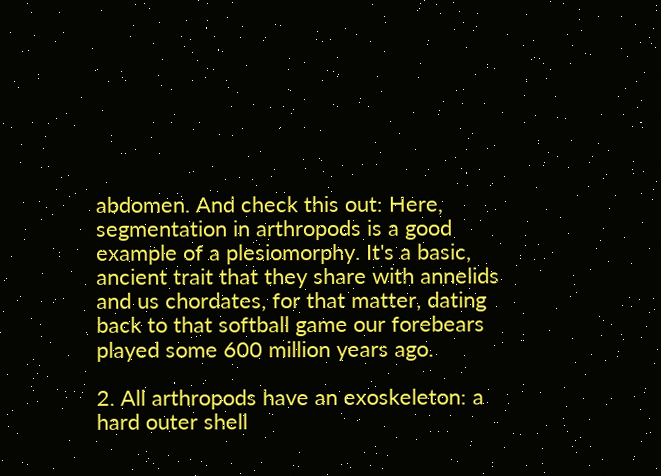abdomen. And check this out: Here, segmentation in arthropods is a good example of a plesiomorphy. It's a basic, ancient trait that they share with annelids and us chordates, for that matter, dating back to that softball game our forebears played some 600 million years ago.

2. All arthropods have an exoskeleton: a hard outer shell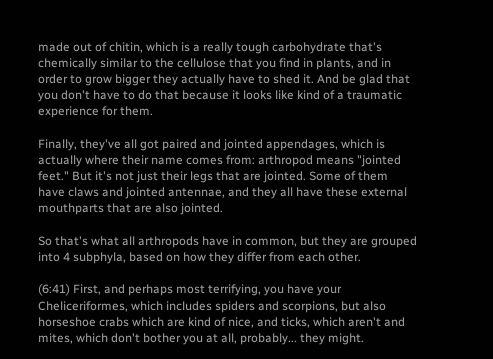made out of chitin, which is a really tough carbohydrate that's chemically similar to the cellulose that you find in plants, and in order to grow bigger they actually have to shed it. And be glad that you don't have to do that because it looks like kind of a traumatic experience for them.

Finally, they've all got paired and jointed appendages, which is actually where their name comes from: arthropod means "jointed feet." But it's not just their legs that are jointed. Some of them have claws and jointed antennae, and they all have these external mouthparts that are also jointed.

So that's what all arthropods have in common, but they are grouped into 4 subphyla, based on how they differ from each other.

(6:41) First, and perhaps most terrifying, you have your Cheliceriformes, which includes spiders and scorpions, but also horseshoe crabs which are kind of nice, and ticks, which aren't and mites, which don't bother you at all, probably... they might.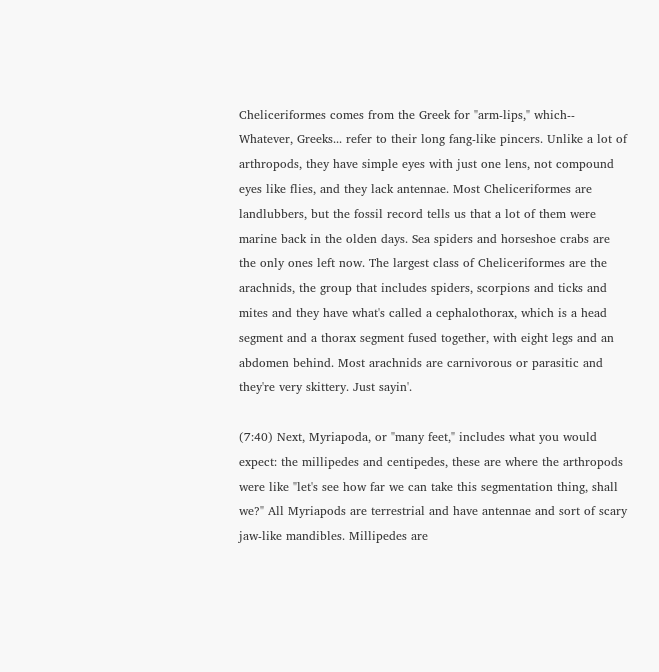Cheliceriformes comes from the Greek for "arm-lips," which-- Whatever, Greeks... refer to their long fang-like pincers. Unlike a lot of arthropods, they have simple eyes with just one lens, not compound eyes like flies, and they lack antennae. Most Cheliceriformes are landlubbers, but the fossil record tells us that a lot of them were marine back in the olden days. Sea spiders and horseshoe crabs are the only ones left now. The largest class of Cheliceriformes are the arachnids, the group that includes spiders, scorpions and ticks and mites and they have what's called a cephalothorax, which is a head segment and a thorax segment fused together, with eight legs and an abdomen behind. Most arachnids are carnivorous or parasitic and they're very skittery. Just sayin'.

(7:40) Next, Myriapoda, or "many feet," includes what you would expect: the millipedes and centipedes, these are where the arthropods were like "let's see how far we can take this segmentation thing, shall we?" All Myriapods are terrestrial and have antennae and sort of scary jaw-like mandibles. Millipedes are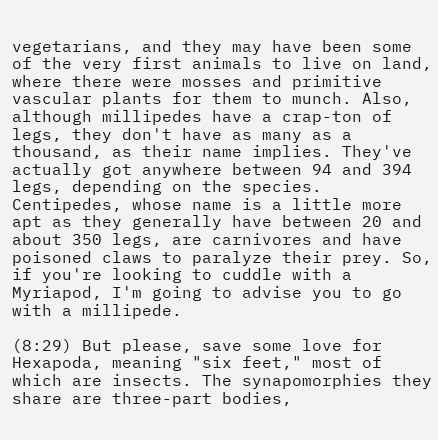vegetarians, and they may have been some of the very first animals to live on land, where there were mosses and primitive vascular plants for them to munch. Also, although millipedes have a crap-ton of legs, they don't have as many as a thousand, as their name implies. They've actually got anywhere between 94 and 394 legs, depending on the species. Centipedes, whose name is a little more apt as they generally have between 20 and about 350 legs, are carnivores and have poisoned claws to paralyze their prey. So, if you're looking to cuddle with a Myriapod, I'm going to advise you to go with a millipede.

(8:29) But please, save some love for Hexapoda, meaning "six feet," most of which are insects. The synapomorphies they share are three-part bodies,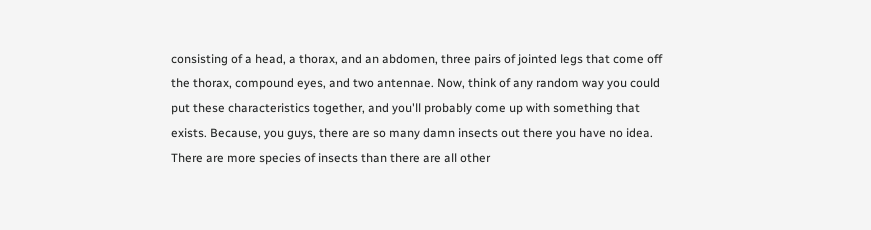consisting of a head, a thorax, and an abdomen, three pairs of jointed legs that come off the thorax, compound eyes, and two antennae. Now, think of any random way you could put these characteristics together, and you'll probably come up with something that exists. Because, you guys, there are so many damn insects out there you have no idea. There are more species of insects than there are all other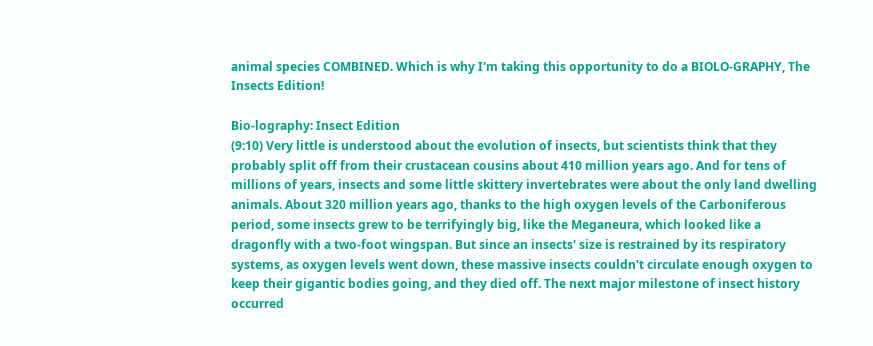animal species COMBINED. Which is why I'm taking this opportunity to do a BIOLO-GRAPHY, The Insects Edition!

Bio-lography: Insect Edition
(9:10) Very little is understood about the evolution of insects, but scientists think that they probably split off from their crustacean cousins about 410 million years ago. And for tens of millions of years, insects and some little skittery invertebrates were about the only land dwelling animals. About 320 million years ago, thanks to the high oxygen levels of the Carboniferous period, some insects grew to be terrifyingly big, like the Meganeura, which looked like a dragonfly with a two-foot wingspan. But since an insects' size is restrained by its respiratory systems, as oxygen levels went down, these massive insects couldn't circulate enough oxygen to keep their gigantic bodies going, and they died off. The next major milestone of insect history occurred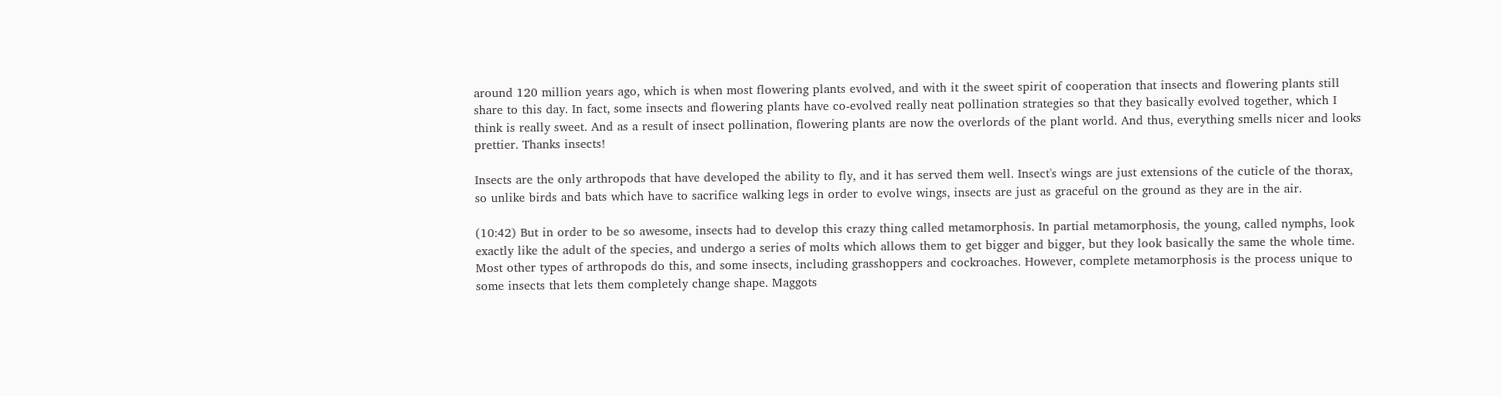around 120 million years ago, which is when most flowering plants evolved, and with it the sweet spirit of cooperation that insects and flowering plants still share to this day. In fact, some insects and flowering plants have co-evolved really neat pollination strategies so that they basically evolved together, which I think is really sweet. And as a result of insect pollination, flowering plants are now the overlords of the plant world. And thus, everything smells nicer and looks prettier. Thanks insects!

Insects are the only arthropods that have developed the ability to fly, and it has served them well. Insect's wings are just extensions of the cuticle of the thorax, so unlike birds and bats which have to sacrifice walking legs in order to evolve wings, insects are just as graceful on the ground as they are in the air.

(10:42) But in order to be so awesome, insects had to develop this crazy thing called metamorphosis. In partial metamorphosis, the young, called nymphs, look exactly like the adult of the species, and undergo a series of molts which allows them to get bigger and bigger, but they look basically the same the whole time. Most other types of arthropods do this, and some insects, including grasshoppers and cockroaches. However, complete metamorphosis is the process unique to some insects that lets them completely change shape. Maggots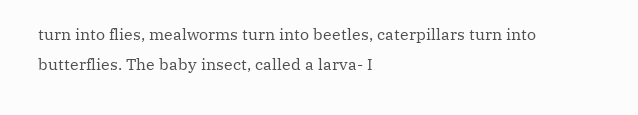turn into flies, mealworms turn into beetles, caterpillars turn into butterflies. The baby insect, called a larva- I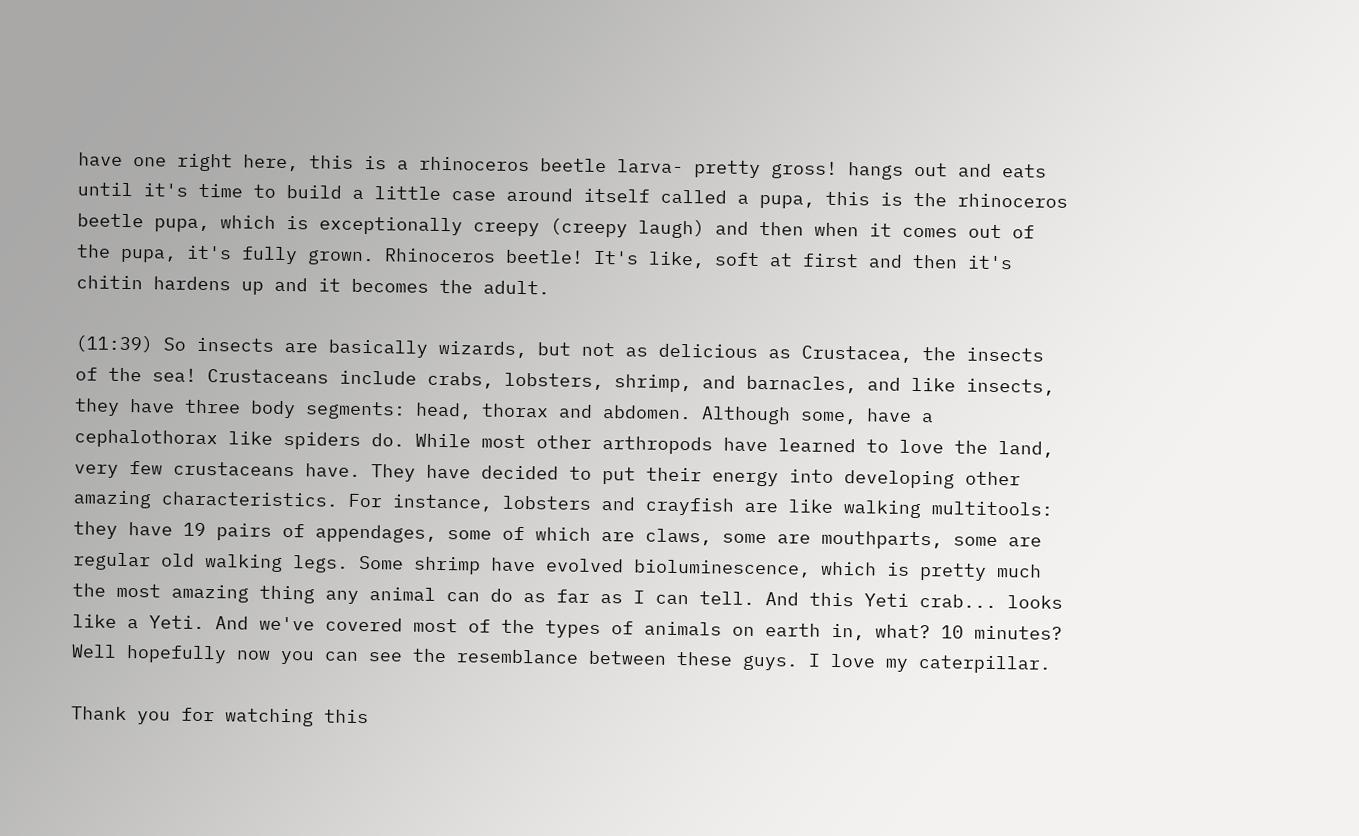have one right here, this is a rhinoceros beetle larva- pretty gross! hangs out and eats until it's time to build a little case around itself called a pupa, this is the rhinoceros beetle pupa, which is exceptionally creepy (creepy laugh) and then when it comes out of the pupa, it's fully grown. Rhinoceros beetle! It's like, soft at first and then it's chitin hardens up and it becomes the adult.

(11:39) So insects are basically wizards, but not as delicious as Crustacea, the insects of the sea! Crustaceans include crabs, lobsters, shrimp, and barnacles, and like insects, they have three body segments: head, thorax and abdomen. Although some, have a cephalothorax like spiders do. While most other arthropods have learned to love the land, very few crustaceans have. They have decided to put their energy into developing other amazing characteristics. For instance, lobsters and crayfish are like walking multitools: they have 19 pairs of appendages, some of which are claws, some are mouthparts, some are regular old walking legs. Some shrimp have evolved bioluminescence, which is pretty much the most amazing thing any animal can do as far as I can tell. And this Yeti crab... looks like a Yeti. And we've covered most of the types of animals on earth in, what? 10 minutes? Well hopefully now you can see the resemblance between these guys. I love my caterpillar.

Thank you for watching this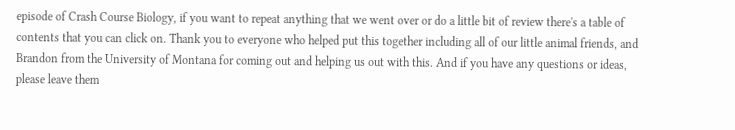episode of Crash Course Biology, if you want to repeat anything that we went over or do a little bit of review there's a table of contents that you can click on. Thank you to everyone who helped put this together including all of our little animal friends, and Brandon from the University of Montana for coming out and helping us out with this. And if you have any questions or ideas, please leave them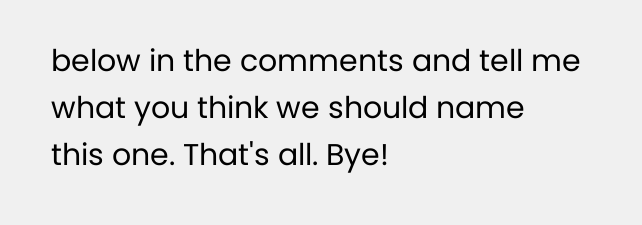below in the comments and tell me what you think we should name this one. That's all. Bye!